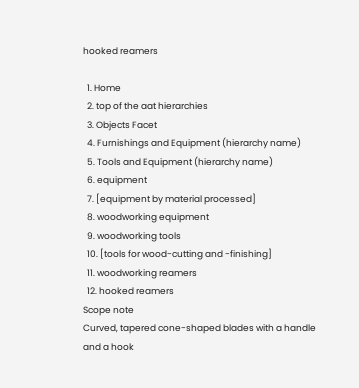hooked reamers

  1. Home
  2. top of the aat hierarchies
  3. Objects Facet
  4. Furnishings and Equipment (hierarchy name)
  5. Tools and Equipment (hierarchy name)
  6. equipment
  7. [equipment by material processed]
  8. woodworking equipment
  9. woodworking tools
  10. [tools for wood-cutting and -finishing]
  11. woodworking reamers
  12. hooked reamers
Scope note
Curved, tapered cone-shaped blades with a handle and a hook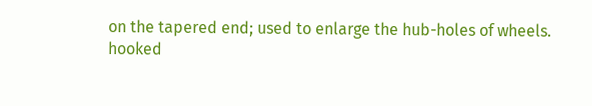on the tapered end; used to enlarge the hub-holes of wheels.
hooked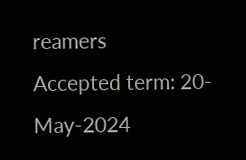reamers
Accepted term: 20-May-2024